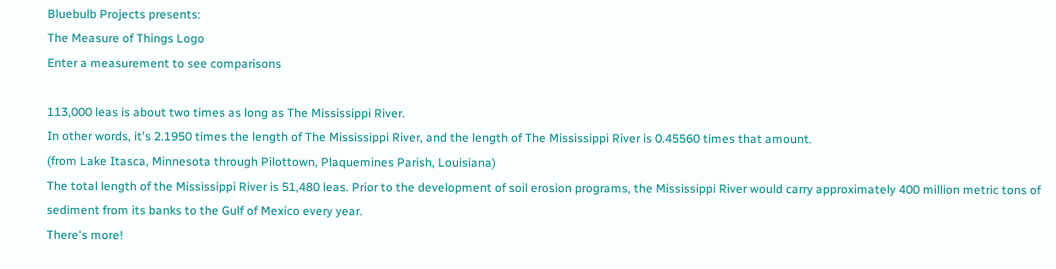Bluebulb Projects presents:
The Measure of Things Logo
Enter a measurement to see comparisons

113,000 leas is about two times as long as The Mississippi River.
In other words, it's 2.1950 times the length of The Mississippi River, and the length of The Mississippi River is 0.45560 times that amount.
(from Lake Itasca, Minnesota through Pilottown, Plaquemines Parish, Louisiana)
The total length of the Mississippi River is 51,480 leas. Prior to the development of soil erosion programs, the Mississippi River would carry approximately 400 million metric tons of sediment from its banks to the Gulf of Mexico every year.
There's more!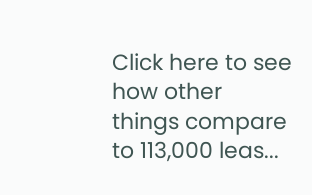Click here to see how other things compare to 113,000 leas...